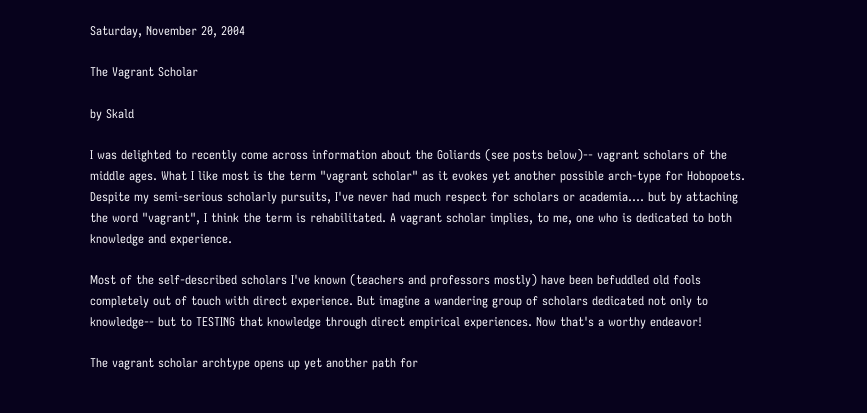Saturday, November 20, 2004

The Vagrant Scholar

by Skald

I was delighted to recently come across information about the Goliards (see posts below)-- vagrant scholars of the middle ages. What I like most is the term "vagrant scholar" as it evokes yet another possible arch-type for Hobopoets. Despite my semi-serious scholarly pursuits, I've never had much respect for scholars or academia.... but by attaching the word "vagrant", I think the term is rehabilitated. A vagrant scholar implies, to me, one who is dedicated to both knowledge and experience.

Most of the self-described scholars I've known (teachers and professors mostly) have been befuddled old fools completely out of touch with direct experience. But imagine a wandering group of scholars dedicated not only to knowledge-- but to TESTING that knowledge through direct empirical experiences. Now that's a worthy endeavor!

The vagrant scholar archtype opens up yet another path for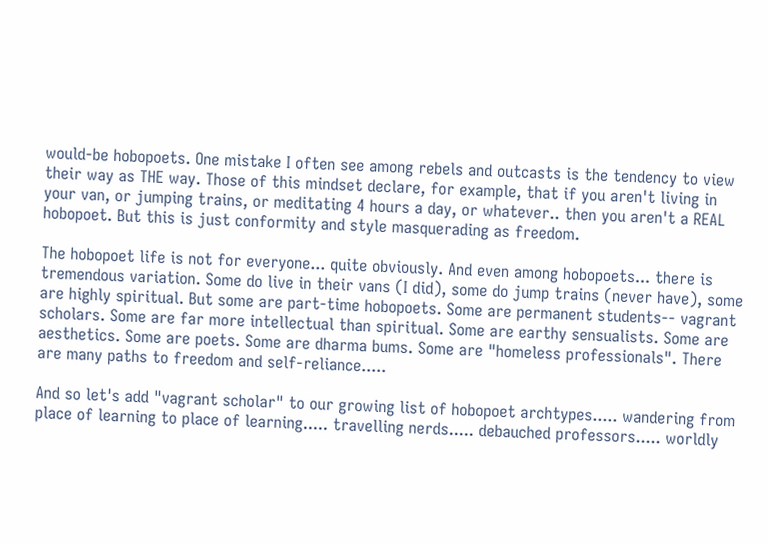would-be hobopoets. One mistake I often see among rebels and outcasts is the tendency to view their way as THE way. Those of this mindset declare, for example, that if you aren't living in your van, or jumping trains, or meditating 4 hours a day, or whatever.. then you aren't a REAL hobopoet. But this is just conformity and style masquerading as freedom.

The hobopoet life is not for everyone... quite obviously. And even among hobopoets... there is tremendous variation. Some do live in their vans (I did), some do jump trains (never have), some are highly spiritual. But some are part-time hobopoets. Some are permanent students-- vagrant scholars. Some are far more intellectual than spiritual. Some are earthy sensualists. Some are aesthetics. Some are poets. Some are dharma bums. Some are "homeless professionals". There are many paths to freedom and self-reliance.....

And so let's add "vagrant scholar" to our growing list of hobopoet archtypes..... wandering from place of learning to place of learning..... travelling nerds..... debauched professors..... worldly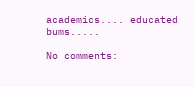academics.... educated bums.....

No comments: